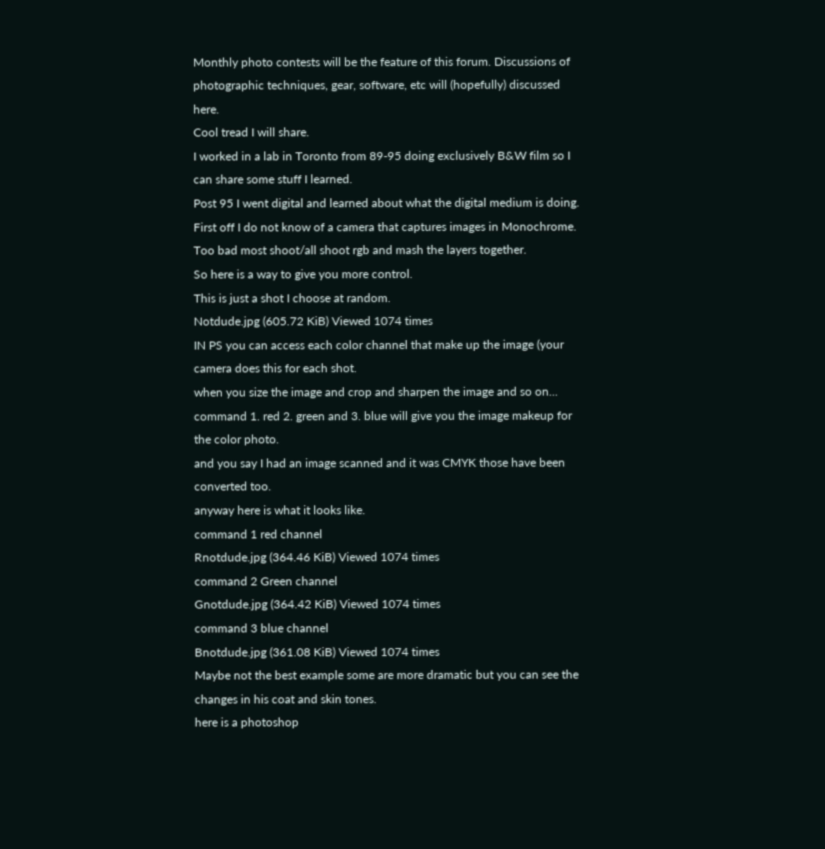Monthly photo contests will be the feature of this forum. Discussions of photographic techniques, gear, software, etc will (hopefully) discussed here.
Cool tread I will share.
I worked in a lab in Toronto from 89-95 doing exclusively B&W film so I can share some stuff I learned.
Post 95 I went digital and learned about what the digital medium is doing.
First off I do not know of a camera that captures images in Monochrome.
Too bad most shoot/all shoot rgb and mash the layers together.
So here is a way to give you more control.
This is just a shot I choose at random.
Notdude.jpg (605.72 KiB) Viewed 1074 times
IN PS you can access each color channel that make up the image (your camera does this for each shot.
when you size the image and crop and sharpen the image and so on...
command 1. red 2. green and 3. blue will give you the image makeup for the color photo.
and you say I had an image scanned and it was CMYK those have been converted too.
anyway here is what it looks like.
command 1 red channel
Rnotdude.jpg (364.46 KiB) Viewed 1074 times
command 2 Green channel
Gnotdude.jpg (364.42 KiB) Viewed 1074 times
command 3 blue channel
Bnotdude.jpg (361.08 KiB) Viewed 1074 times
Maybe not the best example some are more dramatic but you can see the changes in his coat and skin tones.
here is a photoshop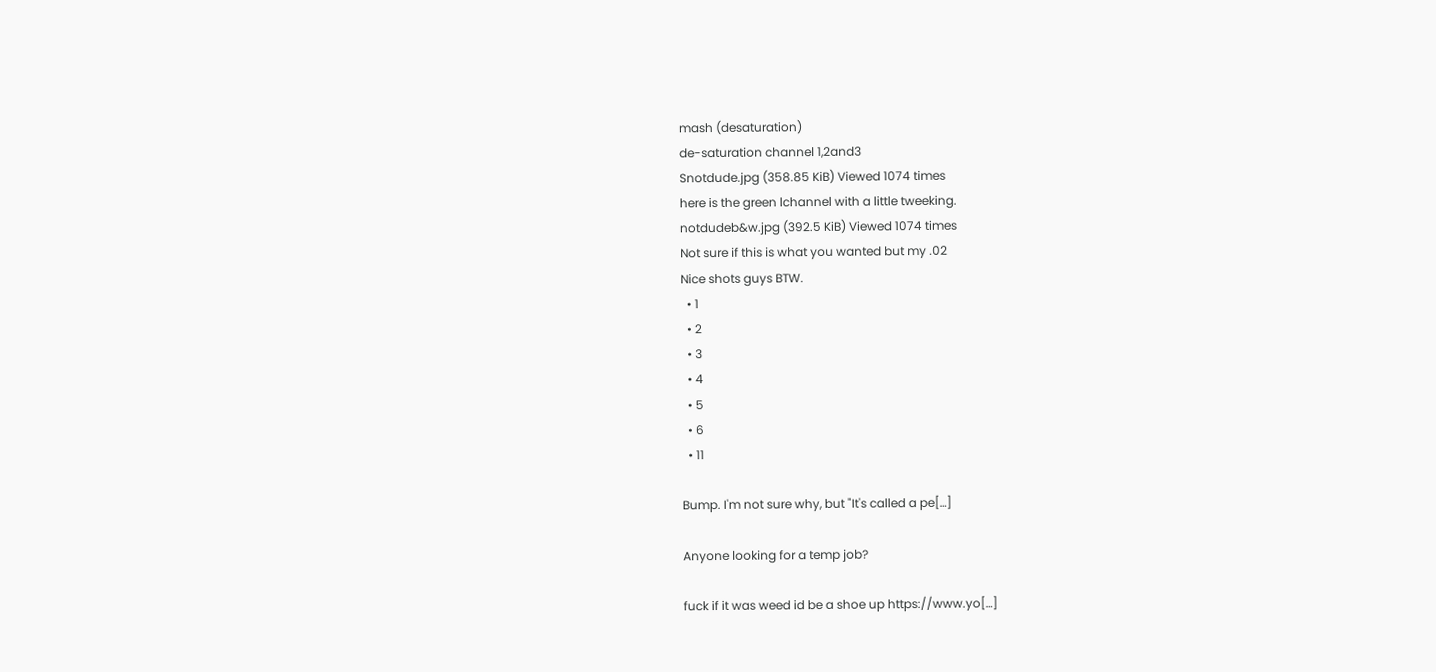mash (desaturation)
de-saturation channel 1,2and3
Snotdude.jpg (358.85 KiB) Viewed 1074 times
here is the green lchannel with a little tweeking.
notdudeb&w.jpg (392.5 KiB) Viewed 1074 times
Not sure if this is what you wanted but my .02
Nice shots guys BTW.
  • 1
  • 2
  • 3
  • 4
  • 5
  • 6
  • 11

Bump. I'm not sure why, but "It's called a pe[…]

Anyone looking for a temp job?

fuck if it was weed id be a shoe up https://www.yo[…]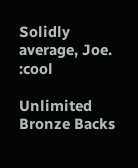Solidly average, Joe. :cool

Unlimited Bronze Backs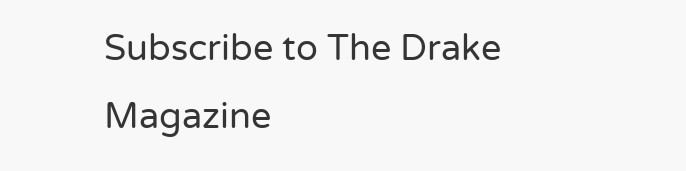Subscribe to The Drake Magazine